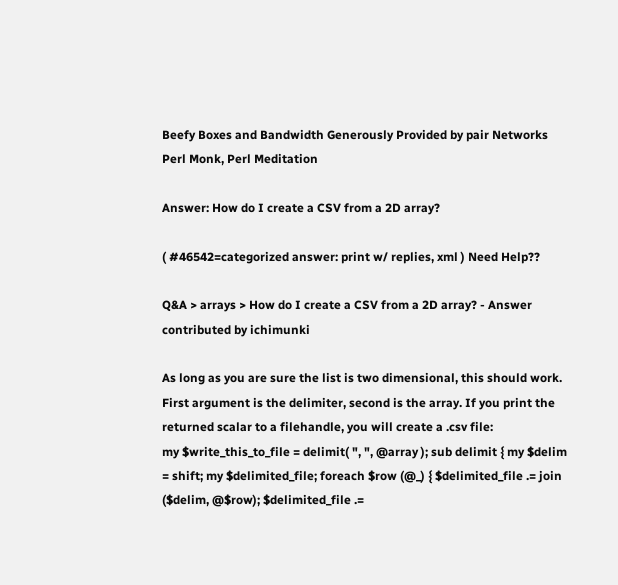Beefy Boxes and Bandwidth Generously Provided by pair Networks
Perl Monk, Perl Meditation

Answer: How do I create a CSV from a 2D array?

( #46542=categorized answer: print w/ replies, xml ) Need Help??

Q&A > arrays > How do I create a CSV from a 2D array? - Answer contributed by ichimunki

As long as you are sure the list is two dimensional, this should work. First argument is the delimiter, second is the array. If you print the returned scalar to a filehandle, you will create a .csv file:
my $write_this_to_file = delimit( ", ", @array ); sub delimit { my $delim = shift; my $delimited_file; foreach $row (@_) { $delimited_file .= join ($delim, @$row); $delimited_file .=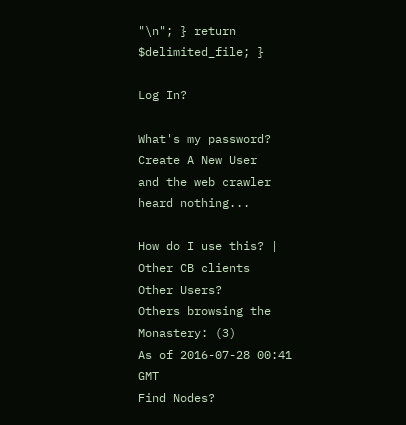"\n"; } return $delimited_file; }

Log In?

What's my password?
Create A New User
and the web crawler heard nothing...

How do I use this? | Other CB clients
Other Users?
Others browsing the Monastery: (3)
As of 2016-07-28 00:41 GMT
Find Nodes?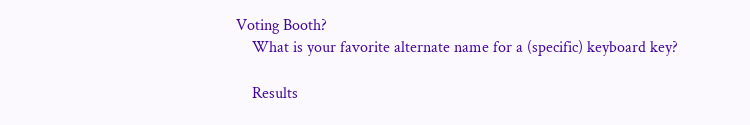Voting Booth?
    What is your favorite alternate name for a (specific) keyboard key?

    Results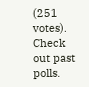(251 votes). Check out past polls.